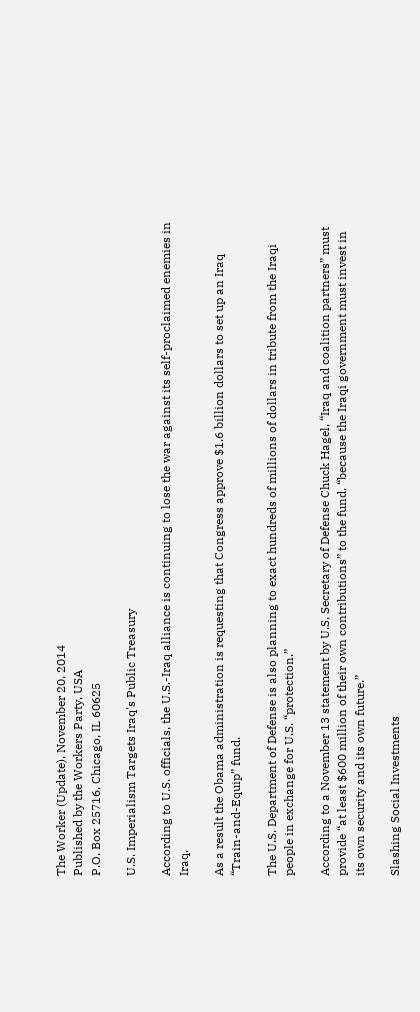The Worker (Update), November 20, 2014
Published by the Workers Party, USA
P.O. Box 25716, Chicago, IL 60625

U.S. Imperialism Targets Iraq's Public Treasury

According to U.S. officials, the U.S.-Iraq alliance is continuing to lose the war against its self-proclaimed enemies in Iraq.

As a result the Obama administration is requesting that Congress approve $1.6 billion dollars to set up an Iraq “Train-and-Equip” fund.

The U.S. Department of Defense is also planning to exact hundreds of millions of dollars in tribute from the Iraqi people in exchange for U.S. “protection.”

According to a November 13 statement by U.S. Secretary of Defense Chuck Hagel, “Iraq and coalition partners” must provide “at least $600 million of their own contributions” to the fund, “because the Iraqi government must invest in its own security and its own future.”

Slashing Social Investments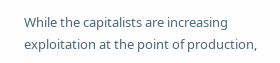While the capitalists are increasing exploitation at the point of production,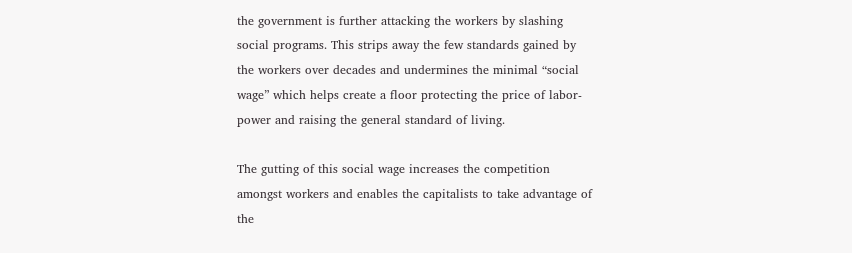the government is further attacking the workers by slashing social programs. This strips away the few standards gained by the workers over decades and undermines the minimal “social wage” which helps create a floor protecting the price of labor-power and raising the general standard of living.

The gutting of this social wage increases the competition amongst workers and enables the capitalists to take advantage of the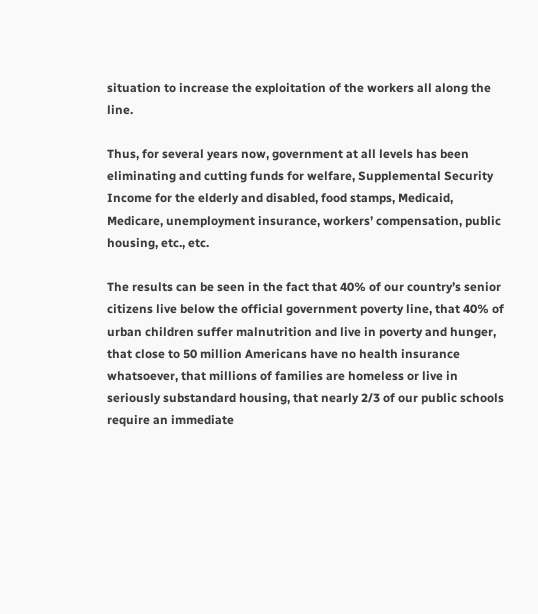situation to increase the exploitation of the workers all along the line.

Thus, for several years now, government at all levels has been eliminating and cutting funds for welfare, Supplemental Security Income for the elderly and disabled, food stamps, Medicaid, Medicare, unemployment insurance, workers’ compensation, public housing, etc., etc.

The results can be seen in the fact that 40% of our country’s senior citizens live below the official government poverty line, that 40% of urban children suffer malnutrition and live in poverty and hunger, that close to 50 million Americans have no health insurance whatsoever, that millions of families are homeless or live in seriously substandard housing, that nearly 2/3 of our public schools require an immediate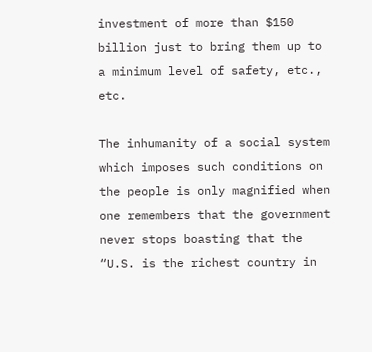investment of more than $150 billion just to bring them up to a minimum level of safety, etc., etc.

The inhumanity of a social system which imposes such conditions on the people is only magnified when one remembers that the government never stops boasting that the “U.S. is the richest country in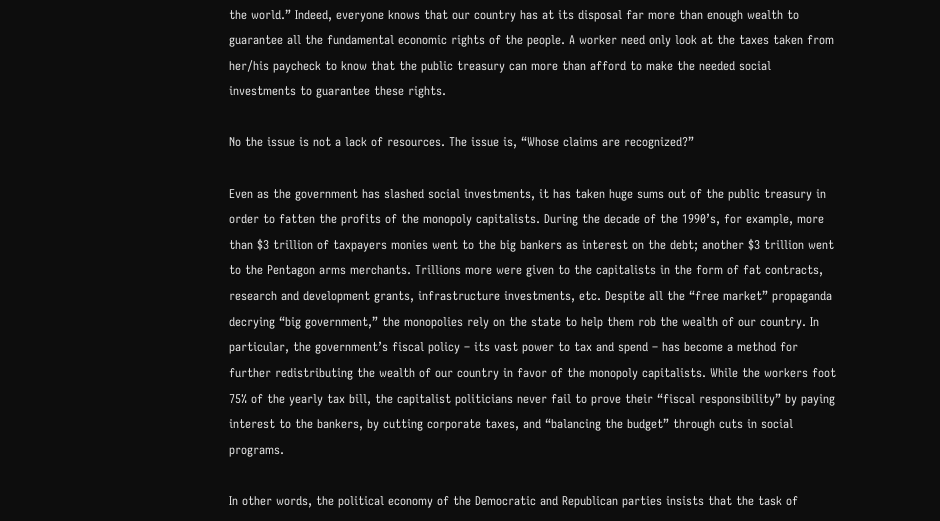the world.” Indeed, everyone knows that our country has at its disposal far more than enough wealth to guarantee all the fundamental economic rights of the people. A worker need only look at the taxes taken from her/his paycheck to know that the public treasury can more than afford to make the needed social investments to guarantee these rights.

No the issue is not a lack of resources. The issue is, “Whose claims are recognized?”

Even as the government has slashed social investments, it has taken huge sums out of the public treasury in order to fatten the profits of the monopoly capitalists. During the decade of the 1990’s, for example, more than $3 trillion of taxpayers monies went to the big bankers as interest on the debt; another $3 trillion went to the Pentagon arms merchants. Trillions more were given to the capitalists in the form of fat contracts, research and development grants, infrastructure investments, etc. Despite all the “free market” propaganda decrying “big government,” the monopolies rely on the state to help them rob the wealth of our country. In particular, the government’s fiscal policy – its vast power to tax and spend – has become a method for further redistributing the wealth of our country in favor of the monopoly capitalists. While the workers foot 75% of the yearly tax bill, the capitalist politicians never fail to prove their “fiscal responsibility” by paying interest to the bankers, by cutting corporate taxes, and “balancing the budget” through cuts in social programs.

In other words, the political economy of the Democratic and Republican parties insists that the task of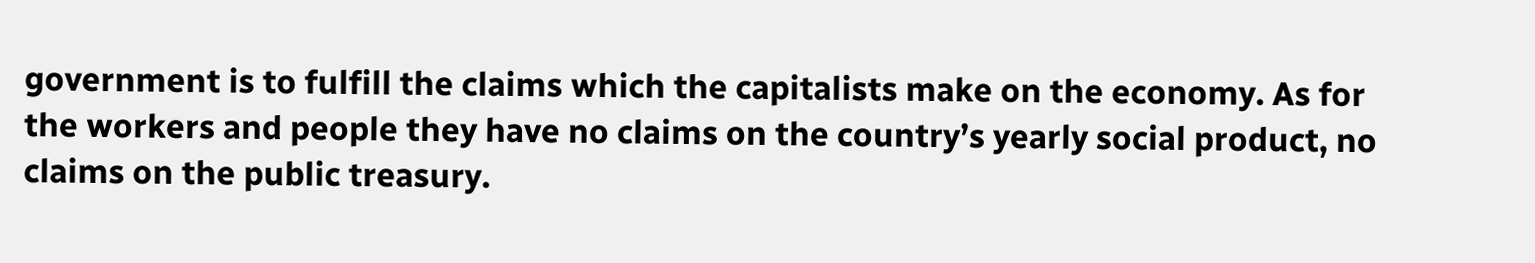government is to fulfill the claims which the capitalists make on the economy. As for the workers and people they have no claims on the country’s yearly social product, no claims on the public treasury.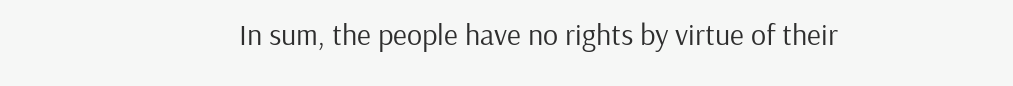In sum, the people have no rights by virtue of their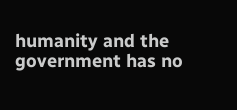humanity and the government has no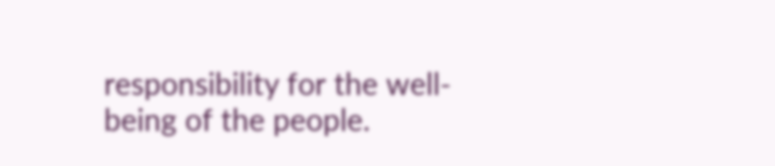responsibility for the well-being of the people.